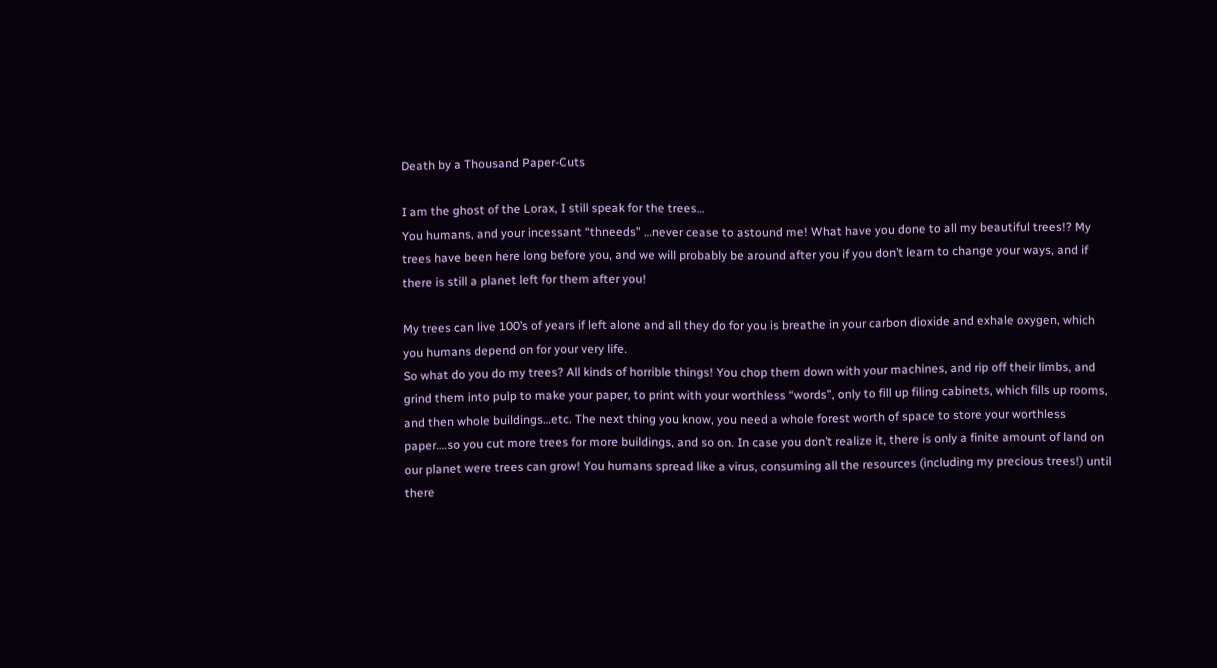Death by a Thousand Paper-Cuts

I am the ghost of the Lorax, I still speak for the trees…
You humans, and your incessant “thneeds” …never cease to astound me! What have you done to all my beautiful trees!? My trees have been here long before you, and we will probably be around after you if you don’t learn to change your ways, and if there is still a planet left for them after you!

My trees can live 100’s of years if left alone and all they do for you is breathe in your carbon dioxide and exhale oxygen, which you humans depend on for your very life.
So what do you do my trees? All kinds of horrible things! You chop them down with your machines, and rip off their limbs, and grind them into pulp to make your paper, to print with your worthless “words”, only to fill up filing cabinets, which fills up rooms, and then whole buildings…etc. The next thing you know, you need a whole forest worth of space to store your worthless paper….so you cut more trees for more buildings, and so on. In case you don’t realize it, there is only a finite amount of land on our planet were trees can grow! You humans spread like a virus, consuming all the resources (including my precious trees!) until there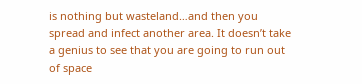is nothing but wasteland…and then you spread and infect another area. It doesn’t take a genius to see that you are going to run out of space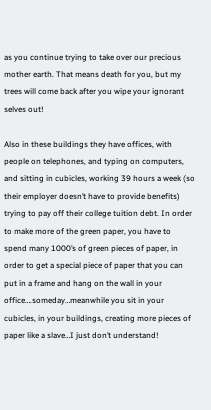as you continue trying to take over our precious mother earth. That means death for you, but my trees will come back after you wipe your ignorant selves out!

Also in these buildings they have offices, with people on telephones, and typing on computers, and sitting in cubicles, working 39 hours a week (so their employer doesn’t have to provide benefits) trying to pay off their college tuition debt. In order to make more of the green paper, you have to spend many 1000’s of green pieces of paper, in order to get a special piece of paper that you can put in a frame and hang on the wall in your office….someday…meanwhile you sit in your cubicles, in your buildings, creating more pieces of paper like a slave…I just don’t understand!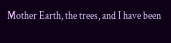Mother Earth, the trees, and I have been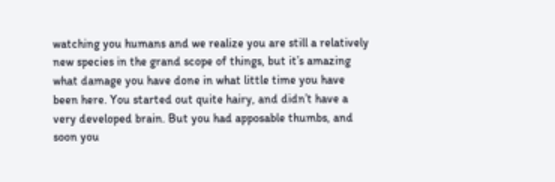watching you humans and we realize you are still a relatively new species in the grand scope of things, but it’s amazing what damage you have done in what little time you have been here. You started out quite hairy, and didn’t have a very developed brain. But you had apposable thumbs, and soon you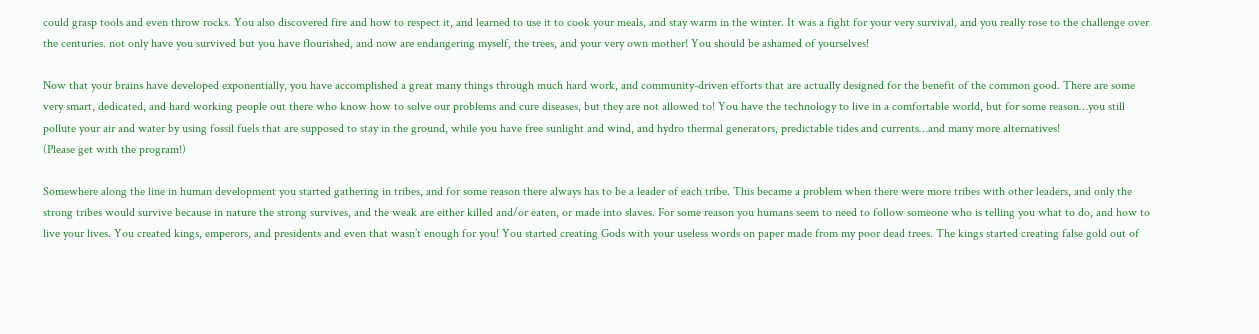could grasp tools and even throw rocks. You also discovered fire and how to respect it, and learned to use it to cook your meals, and stay warm in the winter. It was a fight for your very survival, and you really rose to the challenge over the centuries. not only have you survived but you have flourished, and now are endangering myself, the trees, and your very own mother! You should be ashamed of yourselves!

Now that your brains have developed exponentially, you have accomplished a great many things through much hard work, and community-driven efforts that are actually designed for the benefit of the common good. There are some very smart, dedicated, and hard working people out there who know how to solve our problems and cure diseases, but they are not allowed to! You have the technology to live in a comfortable world, but for some reason…you still pollute your air and water by using fossil fuels that are supposed to stay in the ground, while you have free sunlight and wind, and hydro thermal generators, predictable tides and currents…and many more alternatives!
(Please get with the program!)

Somewhere along the line in human development you started gathering in tribes, and for some reason there always has to be a leader of each tribe. This became a problem when there were more tribes with other leaders, and only the strong tribes would survive because in nature the strong survives, and the weak are either killed and/or eaten, or made into slaves. For some reason you humans seem to need to follow someone who is telling you what to do, and how to live your lives. You created kings, emperors, and presidents and even that wasn’t enough for you! You started creating Gods with your useless words on paper made from my poor dead trees. The kings started creating false gold out of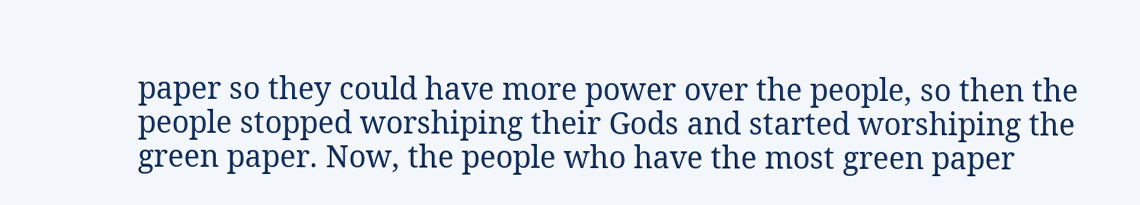paper so they could have more power over the people, so then the people stopped worshiping their Gods and started worshiping the green paper. Now, the people who have the most green paper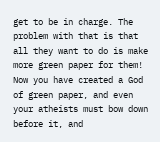get to be in charge. The problem with that is that all they want to do is make more green paper for them! Now you have created a God of green paper, and even your atheists must bow down before it, and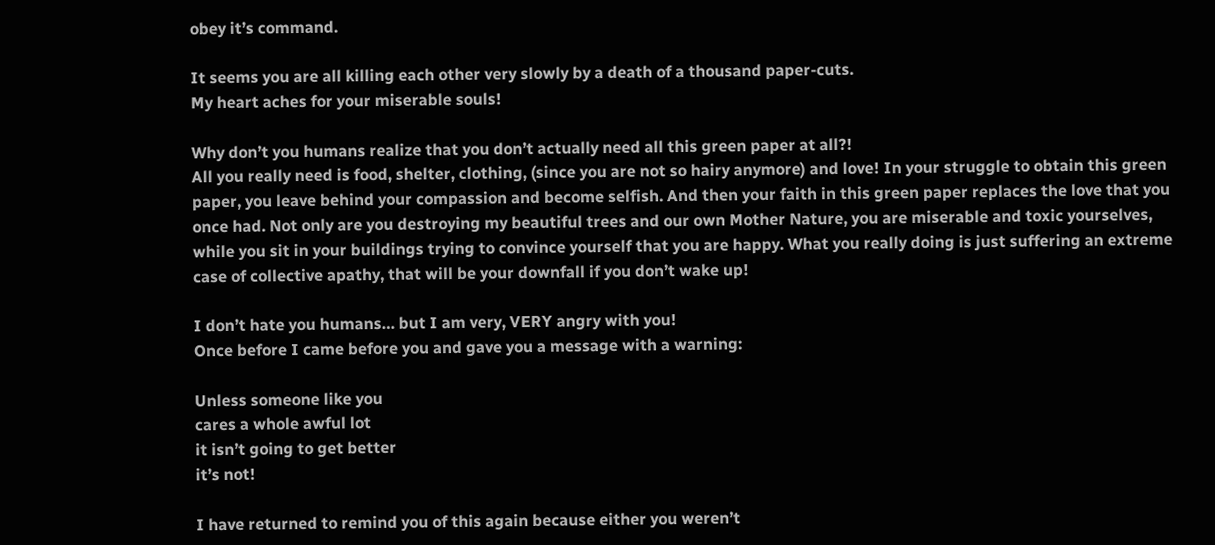obey it’s command.

It seems you are all killing each other very slowly by a death of a thousand paper-cuts.
My heart aches for your miserable souls!

Why don’t you humans realize that you don’t actually need all this green paper at all?!
All you really need is food, shelter, clothing, (since you are not so hairy anymore) and love! In your struggle to obtain this green paper, you leave behind your compassion and become selfish. And then your faith in this green paper replaces the love that you once had. Not only are you destroying my beautiful trees and our own Mother Nature, you are miserable and toxic yourselves, while you sit in your buildings trying to convince yourself that you are happy. What you really doing is just suffering an extreme case of collective apathy, that will be your downfall if you don’t wake up!

I don’t hate you humans… but I am very, VERY angry with you!
Once before I came before you and gave you a message with a warning:

Unless someone like you
cares a whole awful lot
it isn’t going to get better
it’s not!

I have returned to remind you of this again because either you weren’t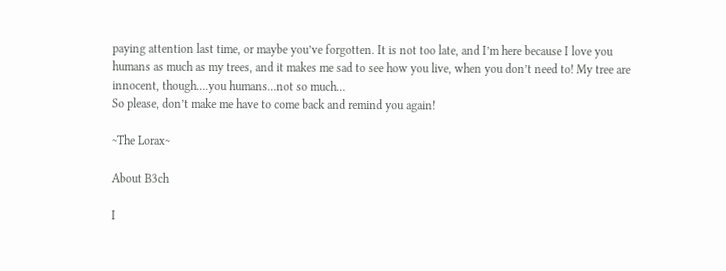paying attention last time, or maybe you’ve forgotten. It is not too late, and I’m here because I love you humans as much as my trees, and it makes me sad to see how you live, when you don’t need to! My tree are innocent, though….you humans…not so much…
So please, don’t make me have to come back and remind you again!

~The Lorax~

About B3ch

I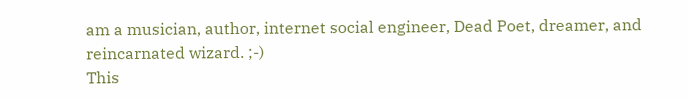am a musician, author, internet social engineer, Dead Poet, dreamer, and reincarnated wizard. ;-)
This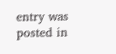entry was posted in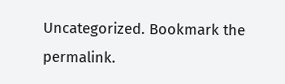Uncategorized. Bookmark the permalink.